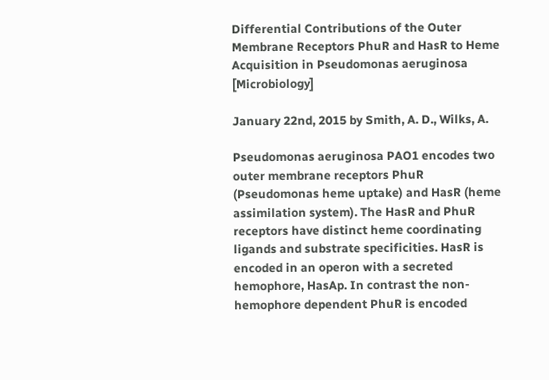Differential Contributions of the Outer Membrane Receptors PhuR and HasR to Heme Acquisition in Pseudomonas aeruginosa [Microbiology]

January 22nd, 2015 by Smith, A. D., Wilks, A.

Pseudomonas aeruginosa PAO1 encodes two outer membrane receptors PhuR (Pseudomonas heme uptake) and HasR (heme assimilation system). The HasR and PhuR receptors have distinct heme coordinating ligands and substrate specificities. HasR is encoded in an operon with a secreted hemophore, HasAp. In contrast the non-hemophore dependent PhuR is encoded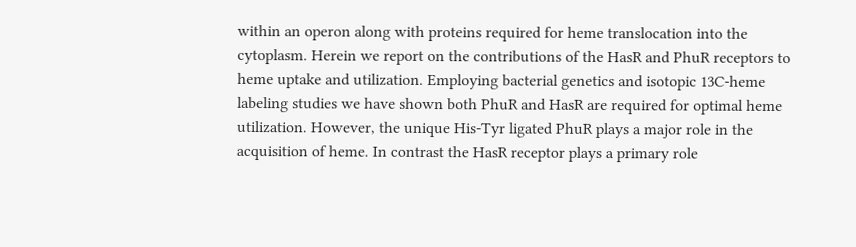within an operon along with proteins required for heme translocation into the cytoplasm. Herein we report on the contributions of the HasR and PhuR receptors to heme uptake and utilization. Employing bacterial genetics and isotopic 13C-heme labeling studies we have shown both PhuR and HasR are required for optimal heme utilization. However, the unique His-Tyr ligated PhuR plays a major role in the acquisition of heme. In contrast the HasR receptor plays a primary role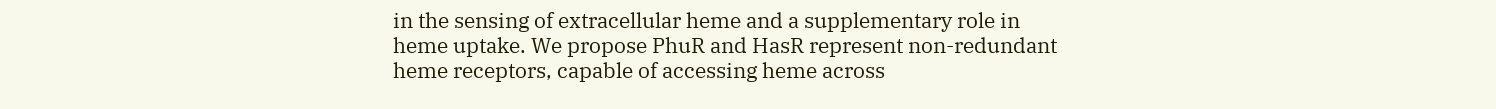in the sensing of extracellular heme and a supplementary role in heme uptake. We propose PhuR and HasR represent non-redundant heme receptors, capable of accessing heme across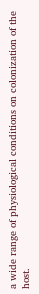a wide range of physiological conditions on colonization of the host.